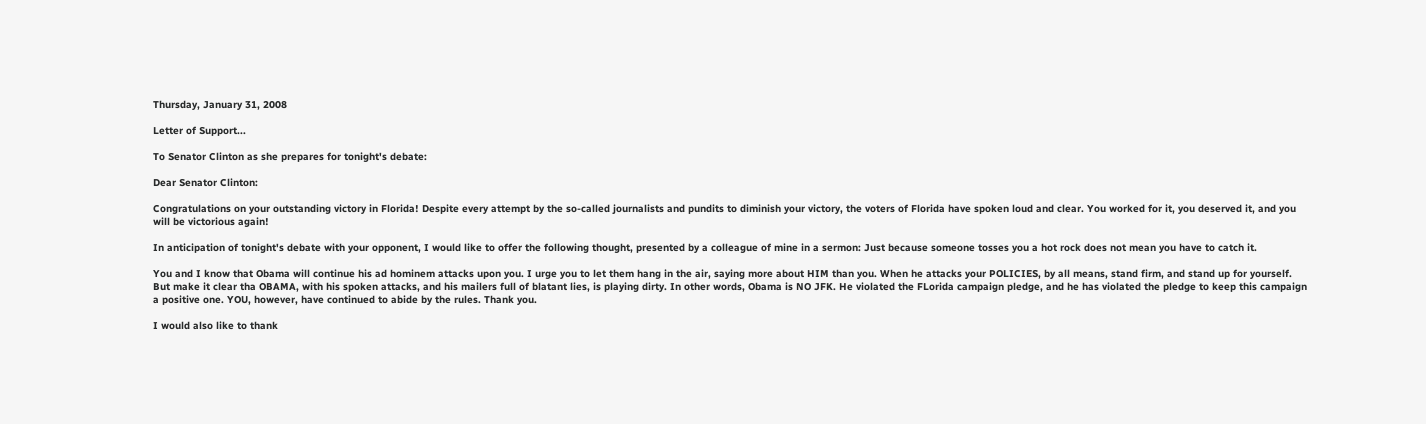Thursday, January 31, 2008

Letter of Support...

To Senator Clinton as she prepares for tonight's debate:

Dear Senator Clinton:

Congratulations on your outstanding victory in Florida! Despite every attempt by the so-called journalists and pundits to diminish your victory, the voters of Florida have spoken loud and clear. You worked for it, you deserved it, and you will be victorious again!

In anticipation of tonight's debate with your opponent, I would like to offer the following thought, presented by a colleague of mine in a sermon: Just because someone tosses you a hot rock does not mean you have to catch it.

You and I know that Obama will continue his ad hominem attacks upon you. I urge you to let them hang in the air, saying more about HIM than you. When he attacks your POLICIES, by all means, stand firm, and stand up for yourself. But make it clear tha OBAMA, with his spoken attacks, and his mailers full of blatant lies, is playing dirty. In other words, Obama is NO JFK. He violated the FLorida campaign pledge, and he has violated the pledge to keep this campaign a positive one. YOU, however, have continued to abide by the rules. Thank you.

I would also like to thank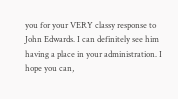you for your VERY classy response to John Edwards. I can definitely see him having a place in your administration. I hope you can,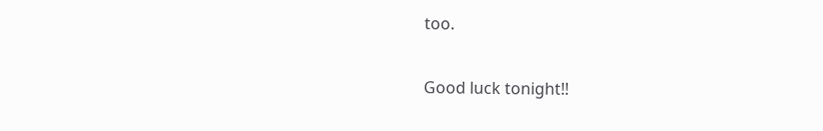too.

Good luck tonight!!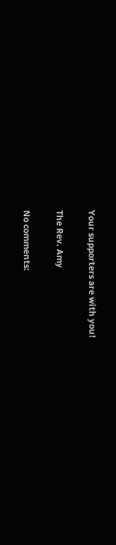Your supporters are with you!

The Rev. Amy

No comments: